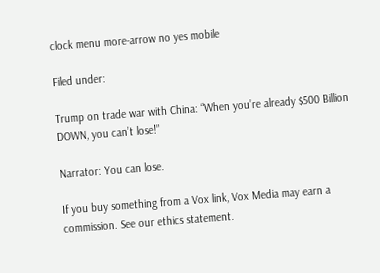clock menu more-arrow no yes mobile

Filed under:

Trump on trade war with China: “When you’re already $500 Billion DOWN, you can’t lose!”

Narrator: You can lose.

If you buy something from a Vox link, Vox Media may earn a commission. See our ethics statement.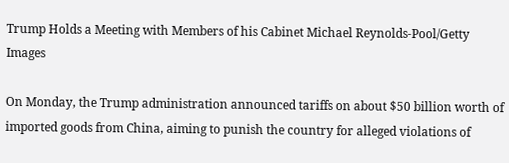Trump Holds a Meeting with Members of his Cabinet Michael Reynolds-Pool/Getty Images

On Monday, the Trump administration announced tariffs on about $50 billion worth of imported goods from China, aiming to punish the country for alleged violations of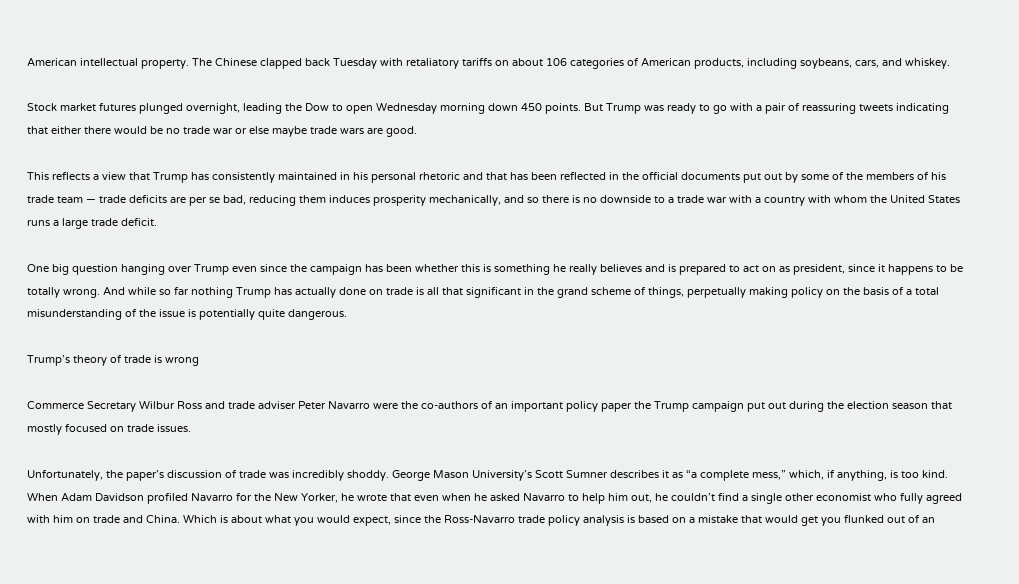American intellectual property. The Chinese clapped back Tuesday with retaliatory tariffs on about 106 categories of American products, including soybeans, cars, and whiskey.

Stock market futures plunged overnight, leading the Dow to open Wednesday morning down 450 points. But Trump was ready to go with a pair of reassuring tweets indicating that either there would be no trade war or else maybe trade wars are good.

This reflects a view that Trump has consistently maintained in his personal rhetoric and that has been reflected in the official documents put out by some of the members of his trade team — trade deficits are per se bad, reducing them induces prosperity mechanically, and so there is no downside to a trade war with a country with whom the United States runs a large trade deficit.

One big question hanging over Trump even since the campaign has been whether this is something he really believes and is prepared to act on as president, since it happens to be totally wrong. And while so far nothing Trump has actually done on trade is all that significant in the grand scheme of things, perpetually making policy on the basis of a total misunderstanding of the issue is potentially quite dangerous.

Trump’s theory of trade is wrong

Commerce Secretary Wilbur Ross and trade adviser Peter Navarro were the co-authors of an important policy paper the Trump campaign put out during the election season that mostly focused on trade issues.

Unfortunately, the paper’s discussion of trade was incredibly shoddy. George Mason University’s Scott Sumner describes it as “a complete mess,” which, if anything, is too kind. When Adam Davidson profiled Navarro for the New Yorker, he wrote that even when he asked Navarro to help him out, he couldn’t find a single other economist who fully agreed with him on trade and China. Which is about what you would expect, since the Ross-Navarro trade policy analysis is based on a mistake that would get you flunked out of an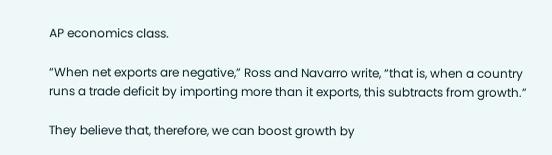AP economics class.

“When net exports are negative,” Ross and Navarro write, “that is, when a country runs a trade deficit by importing more than it exports, this subtracts from growth.”

They believe that, therefore, we can boost growth by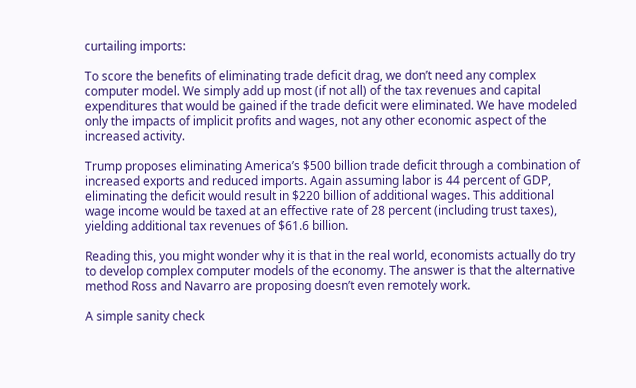curtailing imports:

To score the benefits of eliminating trade deficit drag, we don’t need any complex computer model. We simply add up most (if not all) of the tax revenues and capital expenditures that would be gained if the trade deficit were eliminated. We have modeled only the impacts of implicit profits and wages, not any other economic aspect of the increased activity.

Trump proposes eliminating America’s $500 billion trade deficit through a combination of increased exports and reduced imports. Again assuming labor is 44 percent of GDP, eliminating the deficit would result in $220 billion of additional wages. This additional wage income would be taxed at an effective rate of 28 percent (including trust taxes), yielding additional tax revenues of $61.6 billion.

Reading this, you might wonder why it is that in the real world, economists actually do try to develop complex computer models of the economy. The answer is that the alternative method Ross and Navarro are proposing doesn’t even remotely work.

A simple sanity check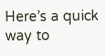Here’s a quick way to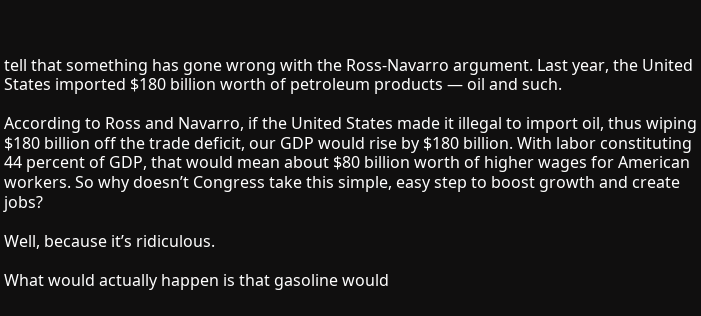tell that something has gone wrong with the Ross-Navarro argument. Last year, the United States imported $180 billion worth of petroleum products — oil and such.

According to Ross and Navarro, if the United States made it illegal to import oil, thus wiping $180 billion off the trade deficit, our GDP would rise by $180 billion. With labor constituting 44 percent of GDP, that would mean about $80 billion worth of higher wages for American workers. So why doesn’t Congress take this simple, easy step to boost growth and create jobs?

Well, because it’s ridiculous.

What would actually happen is that gasoline would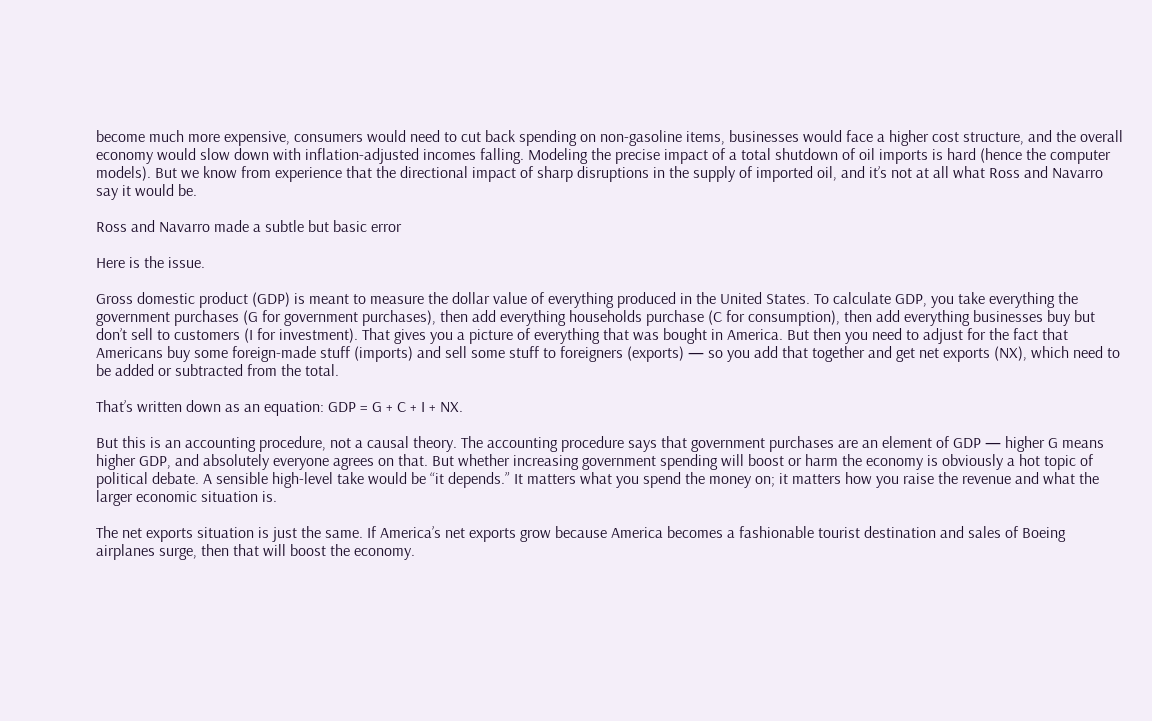become much more expensive, consumers would need to cut back spending on non-gasoline items, businesses would face a higher cost structure, and the overall economy would slow down with inflation-adjusted incomes falling. Modeling the precise impact of a total shutdown of oil imports is hard (hence the computer models). But we know from experience that the directional impact of sharp disruptions in the supply of imported oil, and it’s not at all what Ross and Navarro say it would be.

Ross and Navarro made a subtle but basic error

Here is the issue.

Gross domestic product (GDP) is meant to measure the dollar value of everything produced in the United States. To calculate GDP, you take everything the government purchases (G for government purchases), then add everything households purchase (C for consumption), then add everything businesses buy but don’t sell to customers (I for investment). That gives you a picture of everything that was bought in America. But then you need to adjust for the fact that Americans buy some foreign-made stuff (imports) and sell some stuff to foreigners (exports) — so you add that together and get net exports (NX), which need to be added or subtracted from the total.

That’s written down as an equation: GDP = G + C + I + NX.

But this is an accounting procedure, not a causal theory. The accounting procedure says that government purchases are an element of GDP — higher G means higher GDP, and absolutely everyone agrees on that. But whether increasing government spending will boost or harm the economy is obviously a hot topic of political debate. A sensible high-level take would be “it depends.” It matters what you spend the money on; it matters how you raise the revenue and what the larger economic situation is.

The net exports situation is just the same. If America’s net exports grow because America becomes a fashionable tourist destination and sales of Boeing airplanes surge, then that will boost the economy.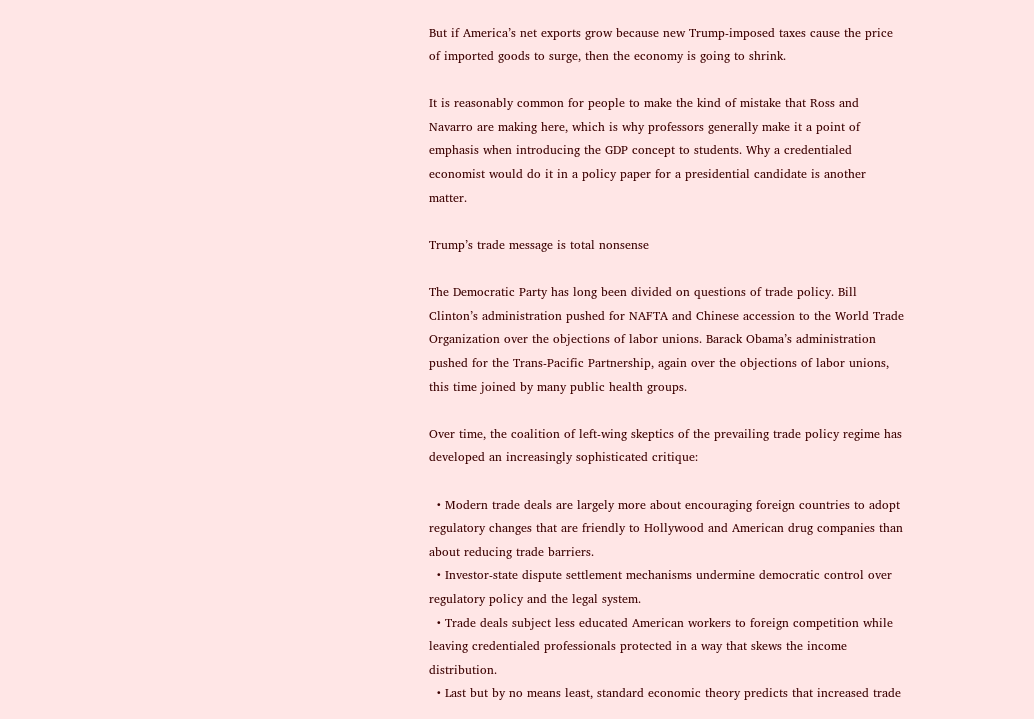But if America’s net exports grow because new Trump-imposed taxes cause the price of imported goods to surge, then the economy is going to shrink.

It is reasonably common for people to make the kind of mistake that Ross and Navarro are making here, which is why professors generally make it a point of emphasis when introducing the GDP concept to students. Why a credentialed economist would do it in a policy paper for a presidential candidate is another matter.

Trump’s trade message is total nonsense

The Democratic Party has long been divided on questions of trade policy. Bill Clinton’s administration pushed for NAFTA and Chinese accession to the World Trade Organization over the objections of labor unions. Barack Obama’s administration pushed for the Trans-Pacific Partnership, again over the objections of labor unions, this time joined by many public health groups.

Over time, the coalition of left-wing skeptics of the prevailing trade policy regime has developed an increasingly sophisticated critique:

  • Modern trade deals are largely more about encouraging foreign countries to adopt regulatory changes that are friendly to Hollywood and American drug companies than about reducing trade barriers.
  • Investor-state dispute settlement mechanisms undermine democratic control over regulatory policy and the legal system.
  • Trade deals subject less educated American workers to foreign competition while leaving credentialed professionals protected in a way that skews the income distribution.
  • Last but by no means least, standard economic theory predicts that increased trade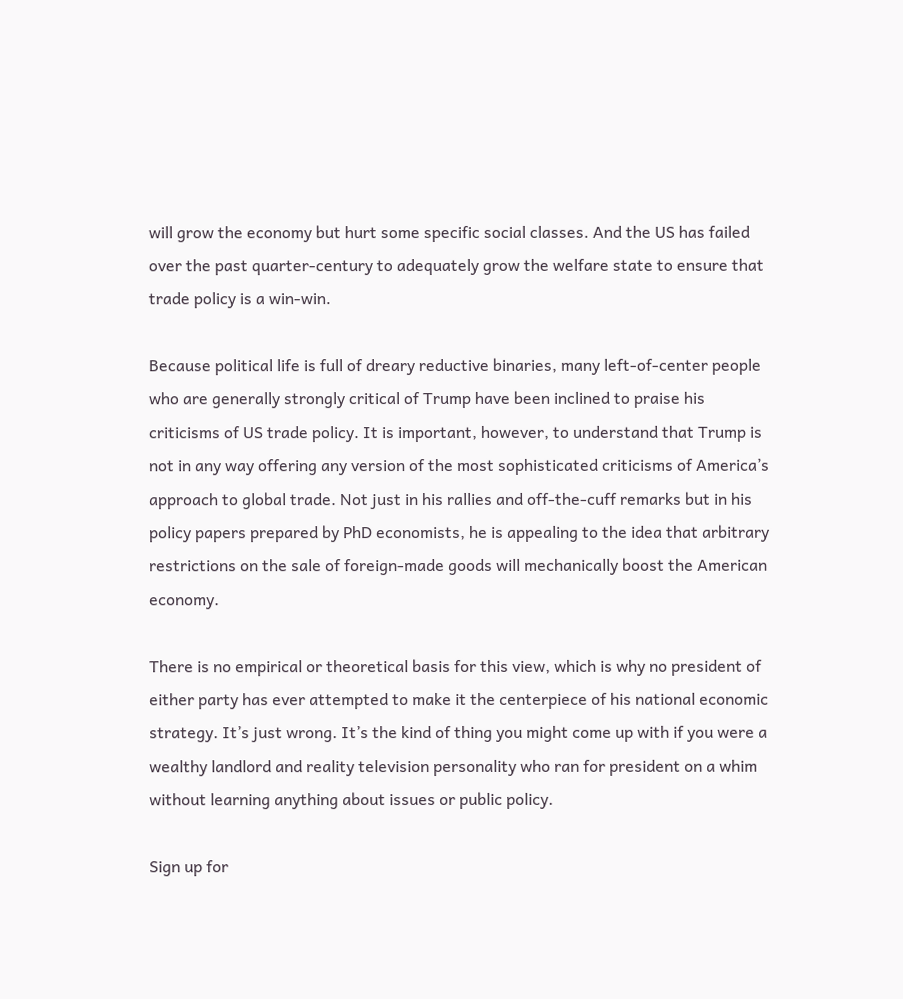will grow the economy but hurt some specific social classes. And the US has failed over the past quarter-century to adequately grow the welfare state to ensure that trade policy is a win-win.

Because political life is full of dreary reductive binaries, many left-of-center people who are generally strongly critical of Trump have been inclined to praise his criticisms of US trade policy. It is important, however, to understand that Trump is not in any way offering any version of the most sophisticated criticisms of America’s approach to global trade. Not just in his rallies and off-the-cuff remarks but in his policy papers prepared by PhD economists, he is appealing to the idea that arbitrary restrictions on the sale of foreign-made goods will mechanically boost the American economy.

There is no empirical or theoretical basis for this view, which is why no president of either party has ever attempted to make it the centerpiece of his national economic strategy. It’s just wrong. It’s the kind of thing you might come up with if you were a wealthy landlord and reality television personality who ran for president on a whim without learning anything about issues or public policy.

Sign up for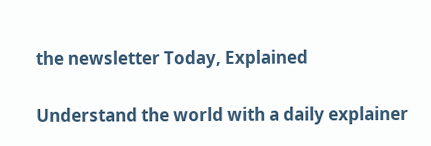the newsletter Today, Explained

Understand the world with a daily explainer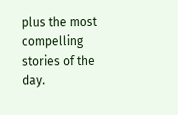plus the most compelling stories of the day.